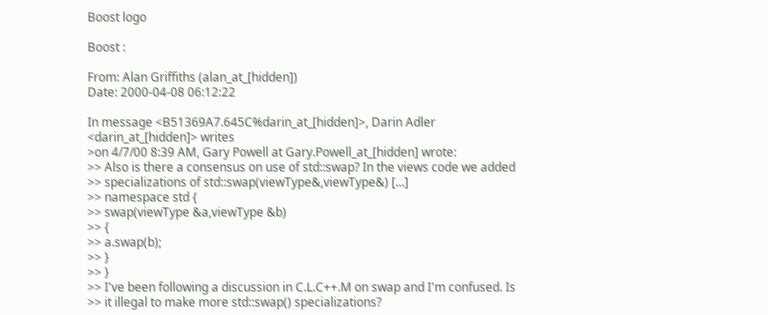Boost logo

Boost :

From: Alan Griffiths (alan_at_[hidden])
Date: 2000-04-08 06:12:22

In message <B51369A7.645C%darin_at_[hidden]>, Darin Adler
<darin_at_[hidden]> writes
>on 4/7/00 8:39 AM, Gary Powell at Gary.Powell_at_[hidden] wrote:
>> Also is there a consensus on use of std::swap? In the views code we added
>> specializations of std::swap(viewType&,viewType&) [...]
>> namespace std {
>> swap(viewType &a,viewType &b)
>> {
>> a.swap(b);
>> }
>> }
>> I've been following a discussion in C.L.C++.M on swap and I'm confused. Is
>> it illegal to make more std::swap() specializations?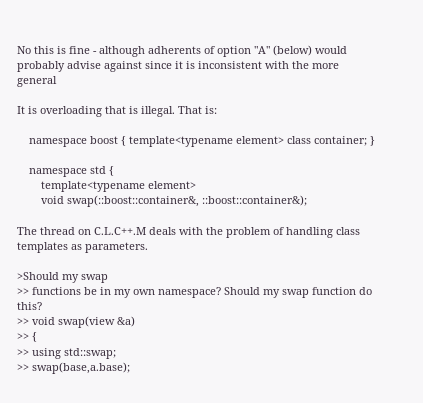No this is fine - although adherents of option "A" (below) would
probably advise against since it is inconsistent with the more general

It is overloading that is illegal. That is:

    namespace boost { template<typename element> class container; }

    namespace std {
        template<typename element>
        void swap(::boost::container&, ::boost::container&);

The thread on C.L.C++.M deals with the problem of handling class
templates as parameters.

>Should my swap
>> functions be in my own namespace? Should my swap function do this?
>> void swap(view &a)
>> {
>> using std::swap;
>> swap(base,a.base);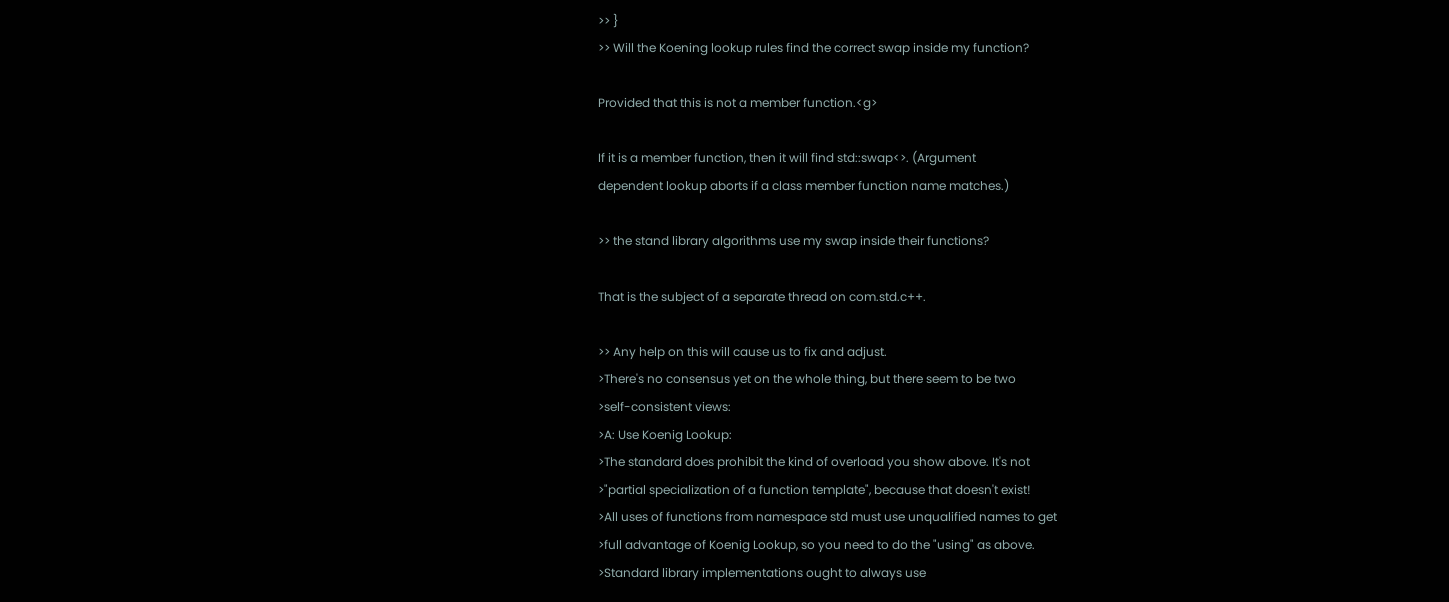>> }
>> Will the Koening lookup rules find the correct swap inside my function?

Provided that this is not a member function.<g>

If it is a member function, then it will find std::swap<>. (Argument
dependent lookup aborts if a class member function name matches.)

>> the stand library algorithms use my swap inside their functions?

That is the subject of a separate thread on com.std.c++.

>> Any help on this will cause us to fix and adjust.
>There's no consensus yet on the whole thing, but there seem to be two
>self-consistent views:
>A: Use Koenig Lookup:
>The standard does prohibit the kind of overload you show above. It's not
>"partial specialization of a function template", because that doesn't exist!
>All uses of functions from namespace std must use unqualified names to get
>full advantage of Koenig Lookup, so you need to do the "using" as above.
>Standard library implementations ought to always use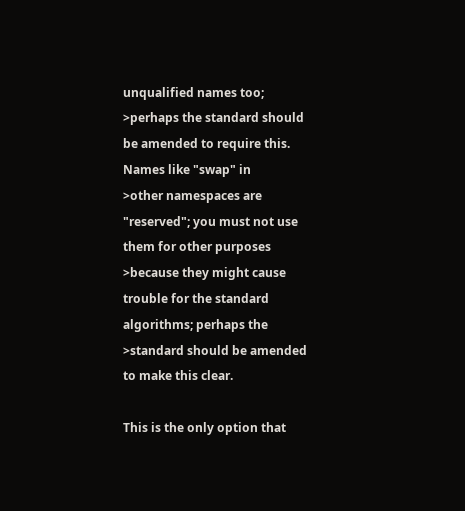unqualified names too;
>perhaps the standard should be amended to require this. Names like "swap" in
>other namespaces are "reserved"; you must not use them for other purposes
>because they might cause trouble for the standard algorithms; perhaps the
>standard should be amended to make this clear.

This is the only option that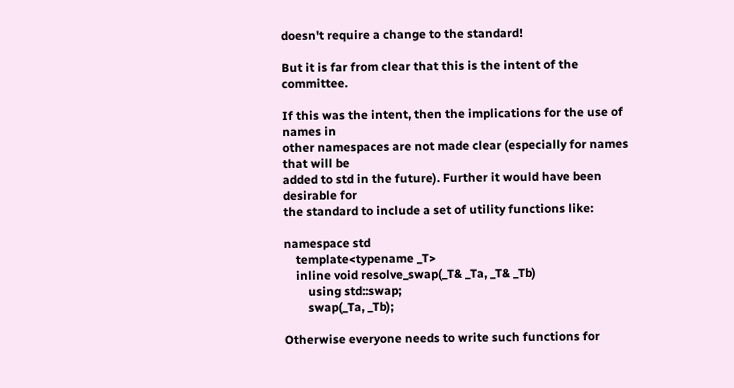doesn't require a change to the standard!

But it is far from clear that this is the intent of the committee.

If this was the intent, then the implications for the use of names in
other namespaces are not made clear (especially for names that will be
added to std in the future). Further it would have been desirable for
the standard to include a set of utility functions like:

namespace std
    template<typename _T>
    inline void resolve_swap(_T& _Ta, _T& _Tb)
        using std::swap;
        swap(_Ta, _Tb);

Otherwise everyone needs to write such functions for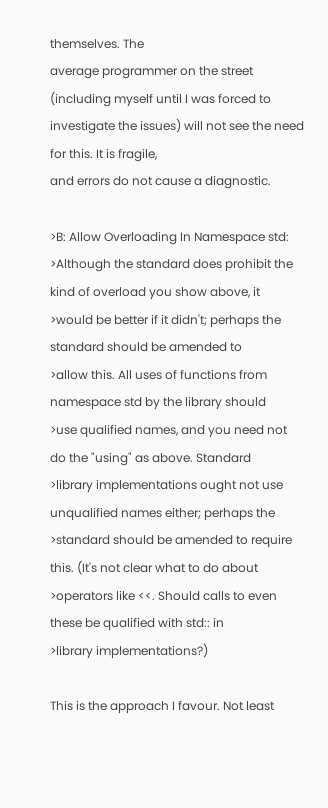themselves. The
average programmer on the street (including myself until I was forced to
investigate the issues) will not see the need for this. It is fragile,
and errors do not cause a diagnostic.

>B: Allow Overloading In Namespace std:
>Although the standard does prohibit the kind of overload you show above, it
>would be better if it didn't; perhaps the standard should be amended to
>allow this. All uses of functions from namespace std by the library should
>use qualified names, and you need not do the "using" as above. Standard
>library implementations ought not use unqualified names either; perhaps the
>standard should be amended to require this. (It's not clear what to do about
>operators like <<. Should calls to even these be qualified with std:: in
>library implementations?)

This is the approach I favour. Not least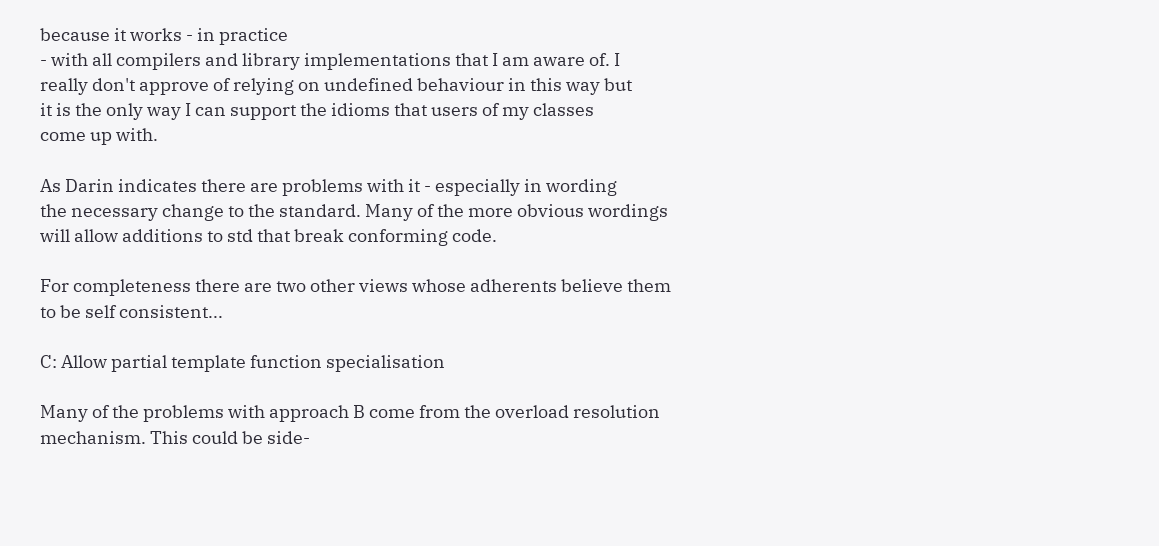because it works - in practice
- with all compilers and library implementations that I am aware of. I
really don't approve of relying on undefined behaviour in this way but
it is the only way I can support the idioms that users of my classes
come up with.

As Darin indicates there are problems with it - especially in wording
the necessary change to the standard. Many of the more obvious wordings
will allow additions to std that break conforming code.

For completeness there are two other views whose adherents believe them
to be self consistent...

C: Allow partial template function specialisation

Many of the problems with approach B come from the overload resolution
mechanism. This could be side-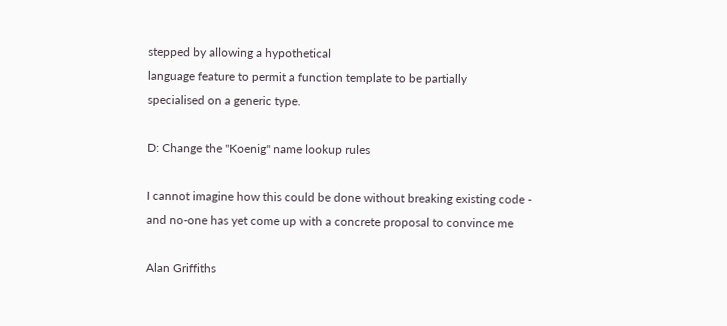stepped by allowing a hypothetical
language feature to permit a function template to be partially
specialised on a generic type.

D: Change the "Koenig" name lookup rules

I cannot imagine how this could be done without breaking existing code -
and no-one has yet come up with a concrete proposal to convince me

Alan Griffiths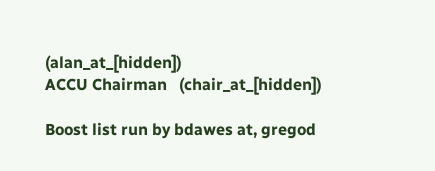(alan_at_[hidden])
ACCU Chairman   (chair_at_[hidden])

Boost list run by bdawes at, gregod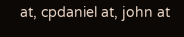at, cpdaniel at, john at